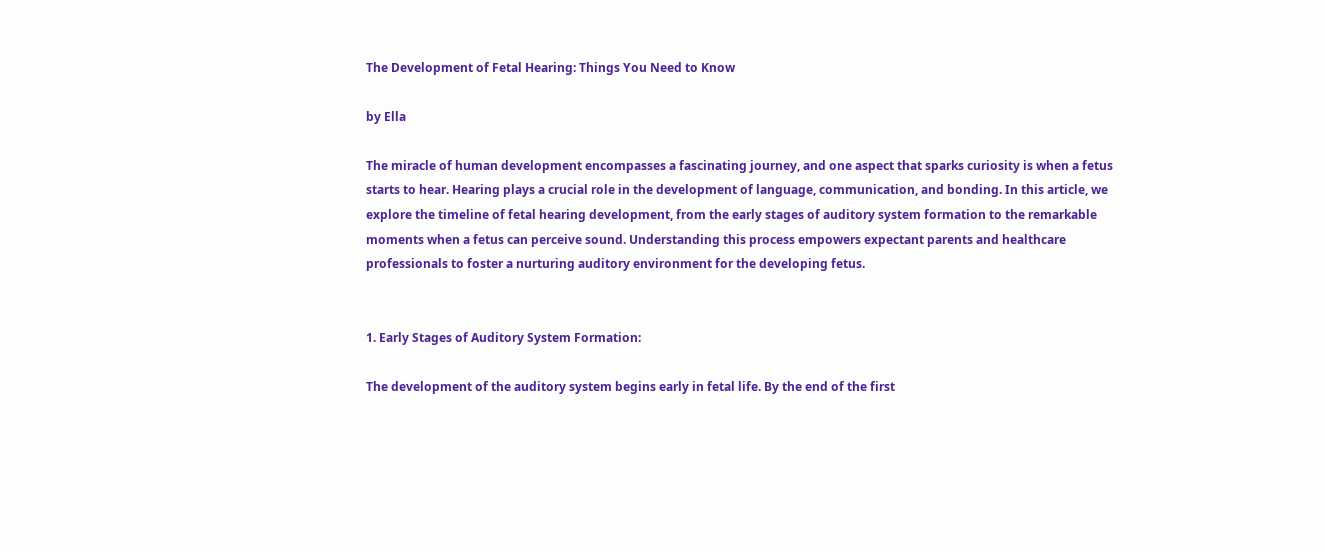The Development of Fetal Hearing: Things You Need to Know

by Ella

The miracle of human development encompasses a fascinating journey, and one aspect that sparks curiosity is when a fetus starts to hear. Hearing plays a crucial role in the development of language, communication, and bonding. In this article, we explore the timeline of fetal hearing development, from the early stages of auditory system formation to the remarkable moments when a fetus can perceive sound. Understanding this process empowers expectant parents and healthcare professionals to foster a nurturing auditory environment for the developing fetus.


1. Early Stages of Auditory System Formation:

The development of the auditory system begins early in fetal life. By the end of the first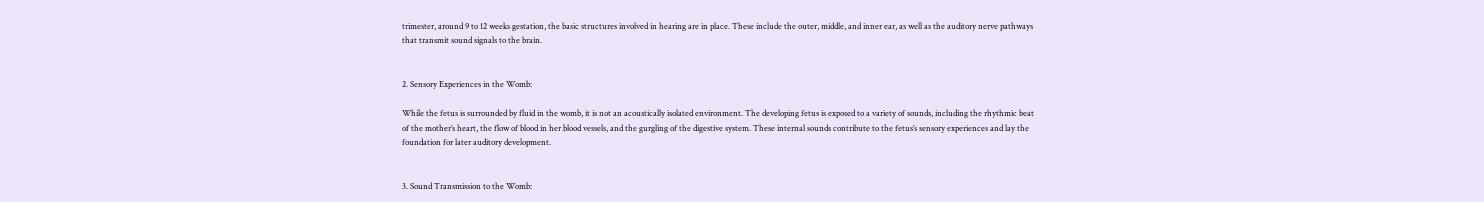trimester, around 9 to 12 weeks gestation, the basic structures involved in hearing are in place. These include the outer, middle, and inner ear, as well as the auditory nerve pathways that transmit sound signals to the brain.


2. Sensory Experiences in the Womb:

While the fetus is surrounded by fluid in the womb, it is not an acoustically isolated environment. The developing fetus is exposed to a variety of sounds, including the rhythmic beat of the mother’s heart, the flow of blood in her blood vessels, and the gurgling of the digestive system. These internal sounds contribute to the fetus’s sensory experiences and lay the foundation for later auditory development.


3. Sound Transmission to the Womb: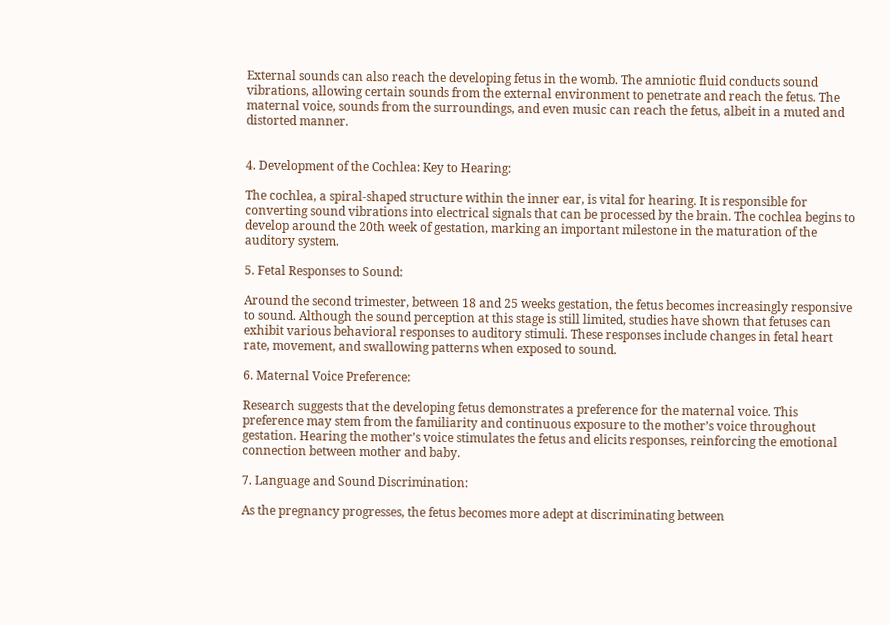External sounds can also reach the developing fetus in the womb. The amniotic fluid conducts sound vibrations, allowing certain sounds from the external environment to penetrate and reach the fetus. The maternal voice, sounds from the surroundings, and even music can reach the fetus, albeit in a muted and distorted manner.


4. Development of the Cochlea: Key to Hearing:

The cochlea, a spiral-shaped structure within the inner ear, is vital for hearing. It is responsible for converting sound vibrations into electrical signals that can be processed by the brain. The cochlea begins to develop around the 20th week of gestation, marking an important milestone in the maturation of the auditory system.

5. Fetal Responses to Sound:

Around the second trimester, between 18 and 25 weeks gestation, the fetus becomes increasingly responsive to sound. Although the sound perception at this stage is still limited, studies have shown that fetuses can exhibit various behavioral responses to auditory stimuli. These responses include changes in fetal heart rate, movement, and swallowing patterns when exposed to sound.

6. Maternal Voice Preference:

Research suggests that the developing fetus demonstrates a preference for the maternal voice. This preference may stem from the familiarity and continuous exposure to the mother’s voice throughout gestation. Hearing the mother’s voice stimulates the fetus and elicits responses, reinforcing the emotional connection between mother and baby.

7. Language and Sound Discrimination:

As the pregnancy progresses, the fetus becomes more adept at discriminating between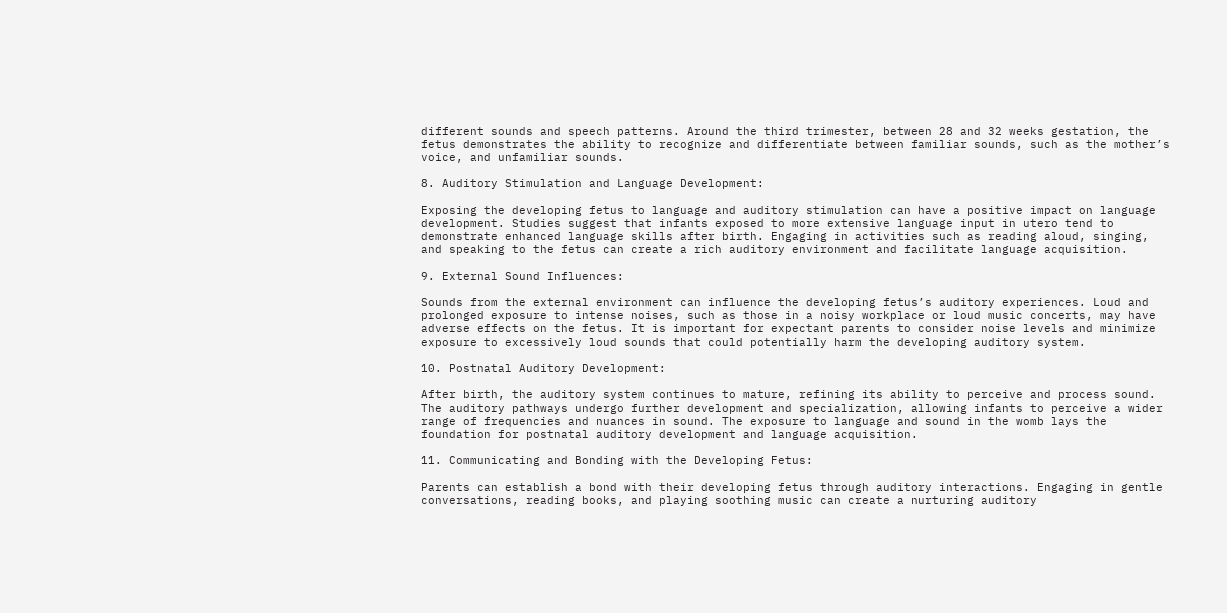different sounds and speech patterns. Around the third trimester, between 28 and 32 weeks gestation, the fetus demonstrates the ability to recognize and differentiate between familiar sounds, such as the mother’s voice, and unfamiliar sounds.

8. Auditory Stimulation and Language Development:

Exposing the developing fetus to language and auditory stimulation can have a positive impact on language development. Studies suggest that infants exposed to more extensive language input in utero tend to demonstrate enhanced language skills after birth. Engaging in activities such as reading aloud, singing, and speaking to the fetus can create a rich auditory environment and facilitate language acquisition.

9. External Sound Influences:

Sounds from the external environment can influence the developing fetus’s auditory experiences. Loud and prolonged exposure to intense noises, such as those in a noisy workplace or loud music concerts, may have adverse effects on the fetus. It is important for expectant parents to consider noise levels and minimize exposure to excessively loud sounds that could potentially harm the developing auditory system.

10. Postnatal Auditory Development:

After birth, the auditory system continues to mature, refining its ability to perceive and process sound. The auditory pathways undergo further development and specialization, allowing infants to perceive a wider range of frequencies and nuances in sound. The exposure to language and sound in the womb lays the foundation for postnatal auditory development and language acquisition.

11. Communicating and Bonding with the Developing Fetus:

Parents can establish a bond with their developing fetus through auditory interactions. Engaging in gentle conversations, reading books, and playing soothing music can create a nurturing auditory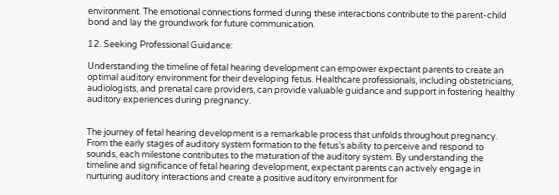environment. The emotional connections formed during these interactions contribute to the parent-child bond and lay the groundwork for future communication.

12. Seeking Professional Guidance:

Understanding the timeline of fetal hearing development can empower expectant parents to create an optimal auditory environment for their developing fetus. Healthcare professionals, including obstetricians, audiologists, and prenatal care providers, can provide valuable guidance and support in fostering healthy auditory experiences during pregnancy.


The journey of fetal hearing development is a remarkable process that unfolds throughout pregnancy. From the early stages of auditory system formation to the fetus’s ability to perceive and respond to sounds, each milestone contributes to the maturation of the auditory system. By understanding the timeline and significance of fetal hearing development, expectant parents can actively engage in nurturing auditory interactions and create a positive auditory environment for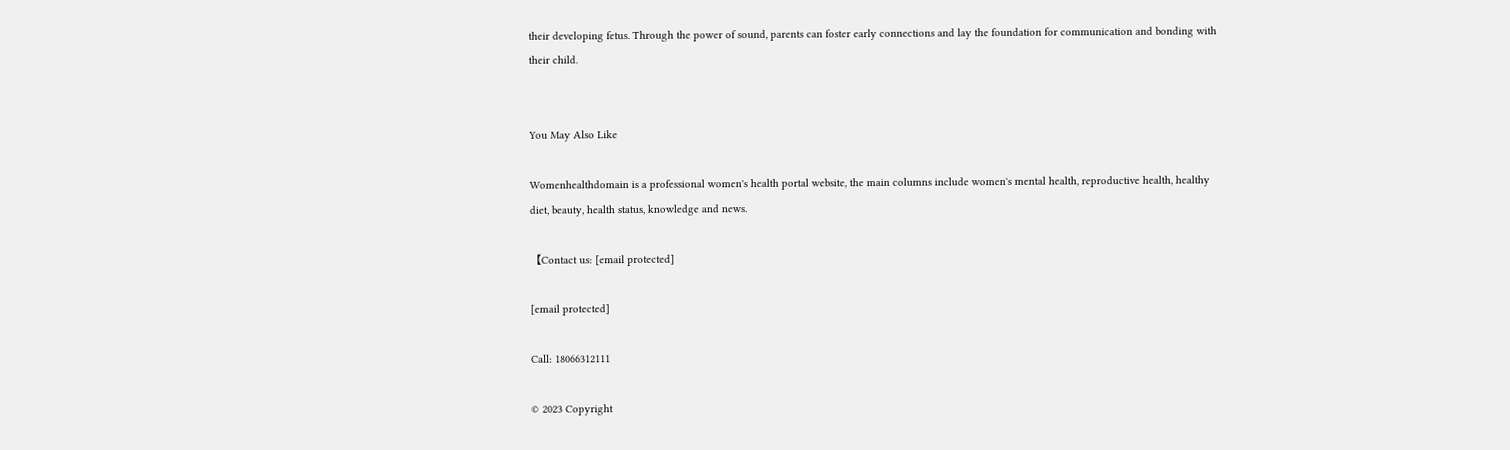their developing fetus. Through the power of sound, parents can foster early connections and lay the foundation for communication and bonding with their child.


You May Also Like

Womenhealthdomain is a professional women's health portal website, the main columns include women's mental health, reproductive health, healthy diet, beauty, health status, knowledge and news.

【Contact us: [email protected]

[email protected]

Call: 18066312111

© 2023 Copyright